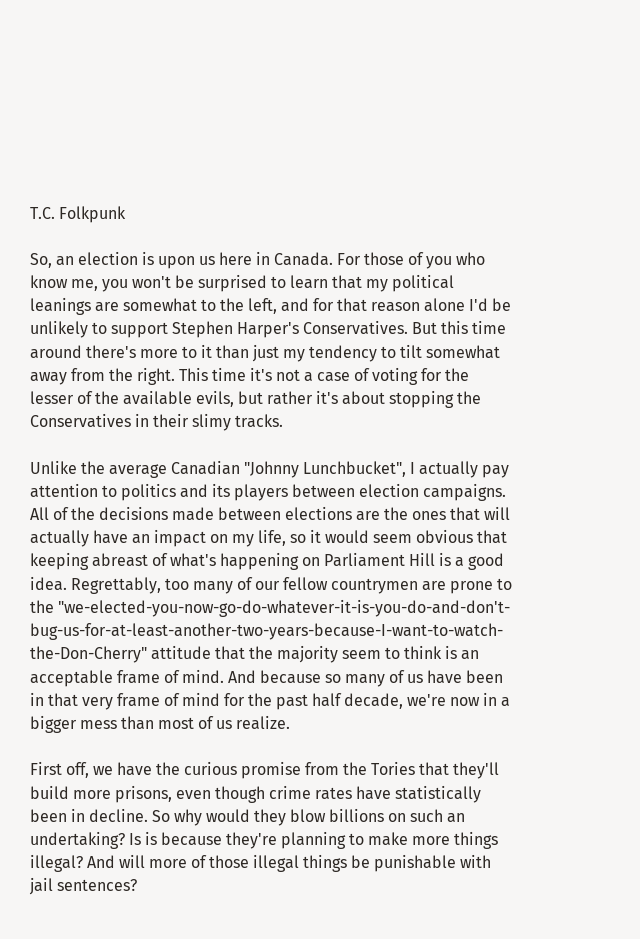T.C. Folkpunk

So, an election is upon us here in Canada. For those of you who know me, you won't be surprised to learn that my political leanings are somewhat to the left, and for that reason alone I'd be unlikely to support Stephen Harper's Conservatives. But this time around there's more to it than just my tendency to tilt somewhat away from the right. This time it's not a case of voting for the lesser of the available evils, but rather it's about stopping the Conservatives in their slimy tracks.

Unlike the average Canadian "Johnny Lunchbucket", I actually pay attention to politics and its players between election campaigns. All of the decisions made between elections are the ones that will actually have an impact on my life, so it would seem obvious that keeping abreast of what's happening on Parliament Hill is a good idea. Regrettably, too many of our fellow countrymen are prone to the "we-elected-you-now-go-do-whatever-it-is-you-do-and-don't-bug-us-for-at-least-another-two-years-because-I-want-to-watch-the-Don-Cherry" attitude that the majority seem to think is an acceptable frame of mind. And because so many of us have been in that very frame of mind for the past half decade, we're now in a bigger mess than most of us realize.

First off, we have the curious promise from the Tories that they'll build more prisons, even though crime rates have statistically been in decline. So why would they blow billions on such an undertaking? Is is because they're planning to make more things illegal? And will more of those illegal things be punishable with jail sentences?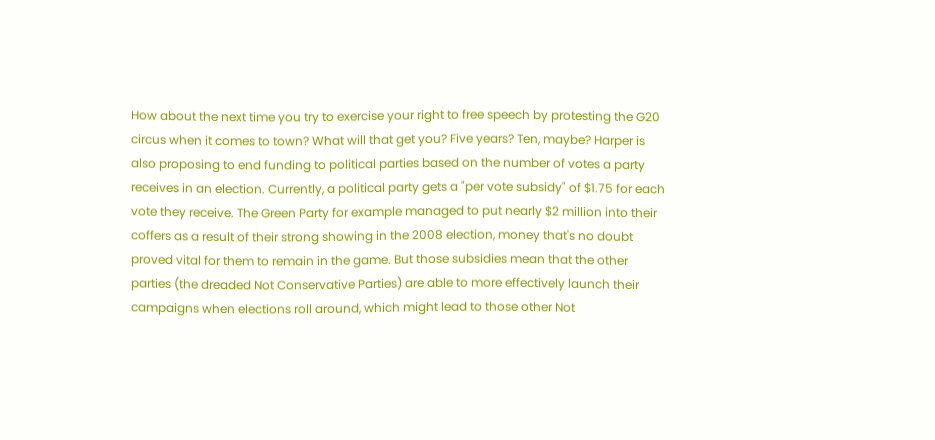How about the next time you try to exercise your right to free speech by protesting the G20 circus when it comes to town? What will that get you? Five years? Ten, maybe? Harper is also proposing to end funding to political parties based on the number of votes a party receives in an election. Currently, a political party gets a "per vote subsidy" of $1.75 for each vote they receive. The Green Party for example managed to put nearly $2 million into their coffers as a result of their strong showing in the 2008 election, money that's no doubt proved vital for them to remain in the game. But those subsidies mean that the other parties (the dreaded Not Conservative Parties) are able to more effectively launch their campaigns when elections roll around, which might lead to those other Not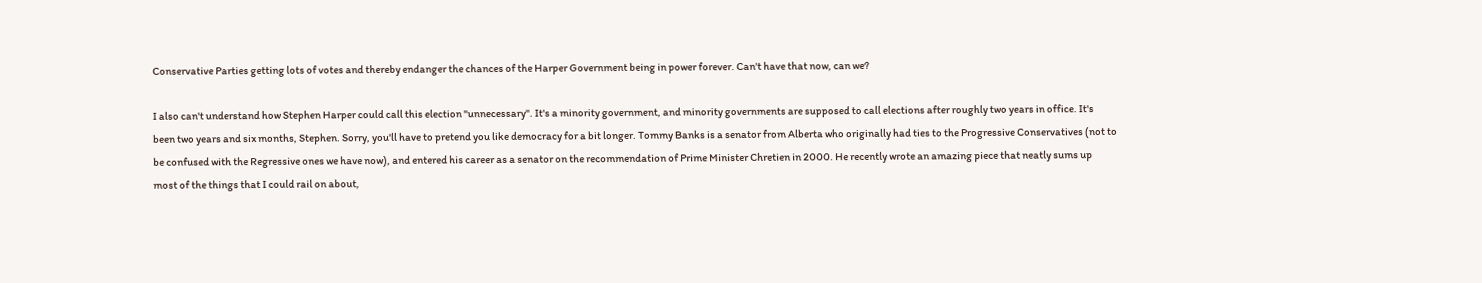Conservative Parties getting lots of votes and thereby endanger the chances of the Harper Government being in power forever. Can't have that now, can we?

I also can't understand how Stephen Harper could call this election "unnecessary". It's a minority government, and minority governments are supposed to call elections after roughly two years in office. It's been two years and six months, Stephen. Sorry, you'll have to pretend you like democracy for a bit longer. Tommy Banks is a senator from Alberta who originally had ties to the Progressive Conservatives (not to be confused with the Regressive ones we have now), and entered his career as a senator on the recommendation of Prime Minister Chretien in 2000. He recently wrote an amazing piece that neatly sums up most of the things that I could rail on about,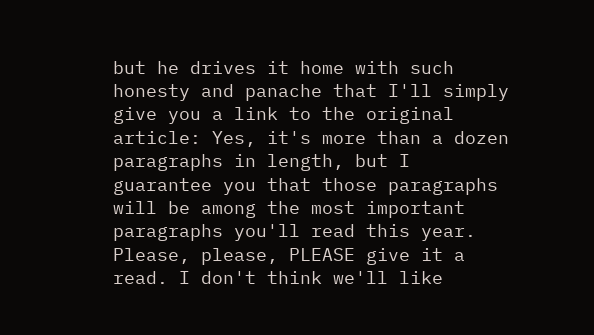but he drives it home with such honesty and panache that I'll simply give you a link to the original article: Yes, it's more than a dozen paragraphs in length, but I guarantee you that those paragraphs will be among the most important paragraphs you'll read this year. Please, please, PLEASE give it a read. I don't think we'll like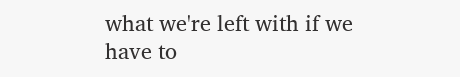what we're left with if we have to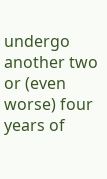undergo another two or (even worse) four years of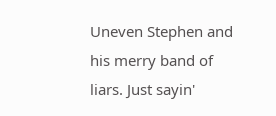Uneven Stephen and his merry band of liars. Just sayin'